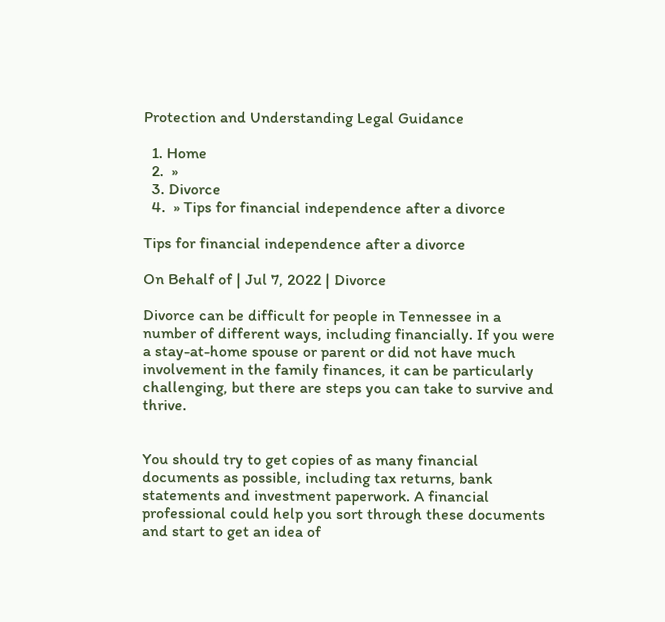Protection and Understanding Legal Guidance

  1. Home
  2.  »
  3. Divorce
  4.  » Tips for financial independence after a divorce

Tips for financial independence after a divorce

On Behalf of | Jul 7, 2022 | Divorce

Divorce can be difficult for people in Tennessee in a number of different ways, including financially. If you were a stay-at-home spouse or parent or did not have much involvement in the family finances, it can be particularly challenging, but there are steps you can take to survive and thrive.


You should try to get copies of as many financial documents as possible, including tax returns, bank statements and investment paperwork. A financial professional could help you sort through these documents and start to get an idea of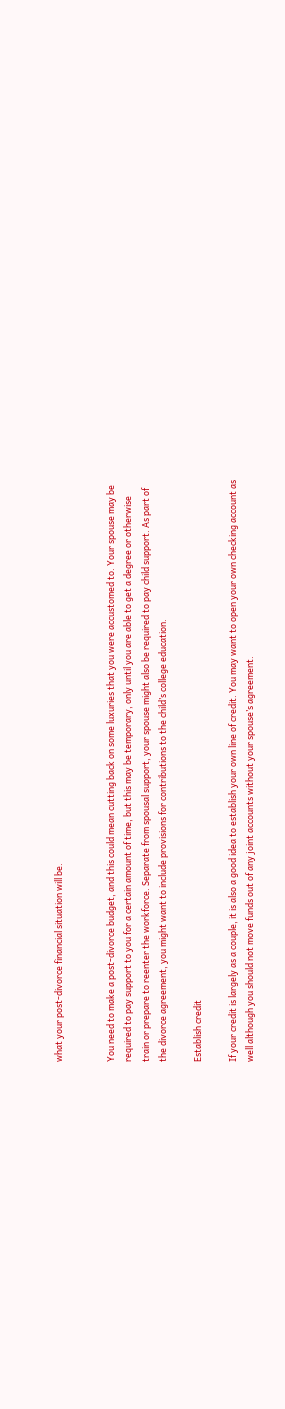what your post-divorce financial situation will be.


You need to make a post-divorce budget, and this could mean cutting back on some luxuries that you were accustomed to. Your spouse may be required to pay support to you for a certain amount of time, but this may be temporary, only until you are able to get a degree or otherwise train or prepare to reenter the workforce. Separate from spousal support, your spouse might also be required to pay child support. As part of the divorce agreement, you might want to include provisions for contributions to the child’s college education.

Establish credit

If your credit is largely as a couple, it is also a good idea to establish your own line of credit. You may want to open your own checking account as well although you should not move funds out of any joint accounts without your spouse’s agreement.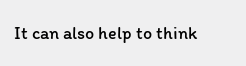It can also help to think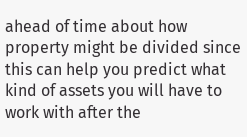ahead of time about how property might be divided since this can help you predict what kind of assets you will have to work with after the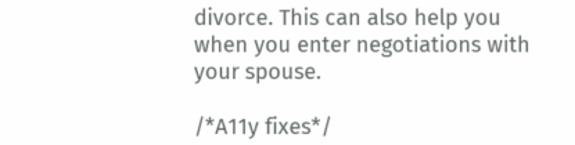divorce. This can also help you when you enter negotiations with your spouse.

/*A11y fixes*/